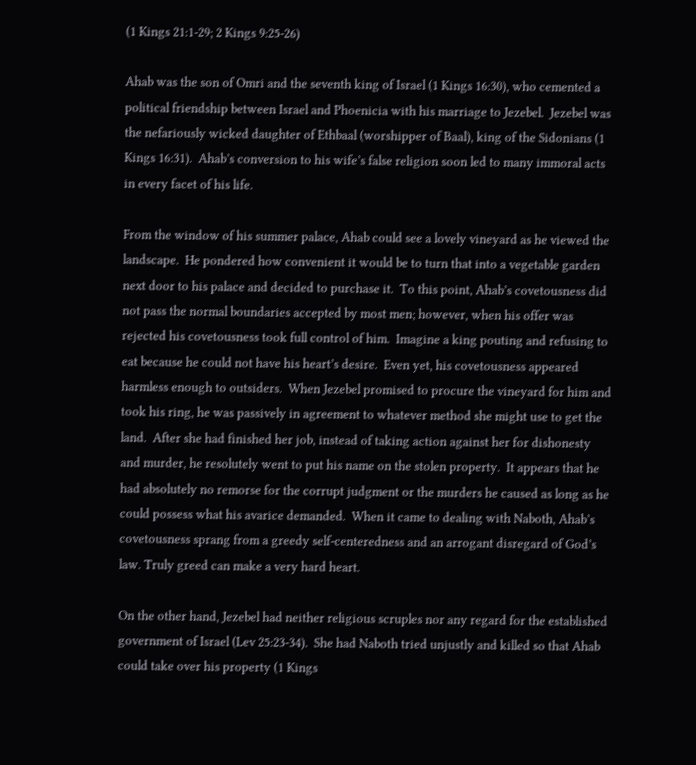(1 Kings 21:1-29; 2 Kings 9:25-26)

Ahab was the son of Omri and the seventh king of Israel (1 Kings 16:30), who cemented a political friendship between Israel and Phoenicia with his marriage to Jezebel.  Jezebel was the nefariously wicked daughter of Ethbaal (worshipper of Baal), king of the Sidonians (1 Kings 16:31).  Ahab’s conversion to his wife’s false religion soon led to many immoral acts in every facet of his life.

From the window of his summer palace, Ahab could see a lovely vineyard as he viewed the landscape.  He pondered how convenient it would be to turn that into a vegetable garden next door to his palace and decided to purchase it.  To this point, Ahab’s covetousness did not pass the normal boundaries accepted by most men; however, when his offer was rejected his covetousness took full control of him.  Imagine a king pouting and refusing to eat because he could not have his heart’s desire.  Even yet, his covetousness appeared harmless enough to outsiders.  When Jezebel promised to procure the vineyard for him and took his ring, he was passively in agreement to whatever method she might use to get the land.  After she had finished her job, instead of taking action against her for dishonesty and murder, he resolutely went to put his name on the stolen property.  It appears that he had absolutely no remorse for the corrupt judgment or the murders he caused as long as he could possess what his avarice demanded.  When it came to dealing with Naboth, Ahab’s covetousness sprang from a greedy self-centeredness and an arrogant disregard of God’s law. Truly greed can make a very hard heart.

On the other hand, Jezebel had neither religious scruples nor any regard for the established government of Israel (Lev 25:23-34).  She had Naboth tried unjustly and killed so that Ahab could take over his property (1 Kings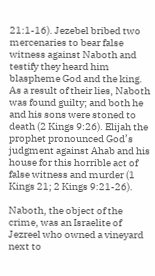21:1-16). Jezebel bribed two mercenaries to bear false witness against Naboth and testify they heard him blaspheme God and the king. As a result of their lies, Naboth was found guilty; and both he and his sons were stoned to death (2 Kings 9:26). Elijah the prophet pronounced God’s judgment against Ahab and his house for this horrible act of false witness and murder (1 Kings 21; 2 Kings 9:21-26).

Naboth, the object of the crime, was an Israelite of Jezreel who owned a vineyard next to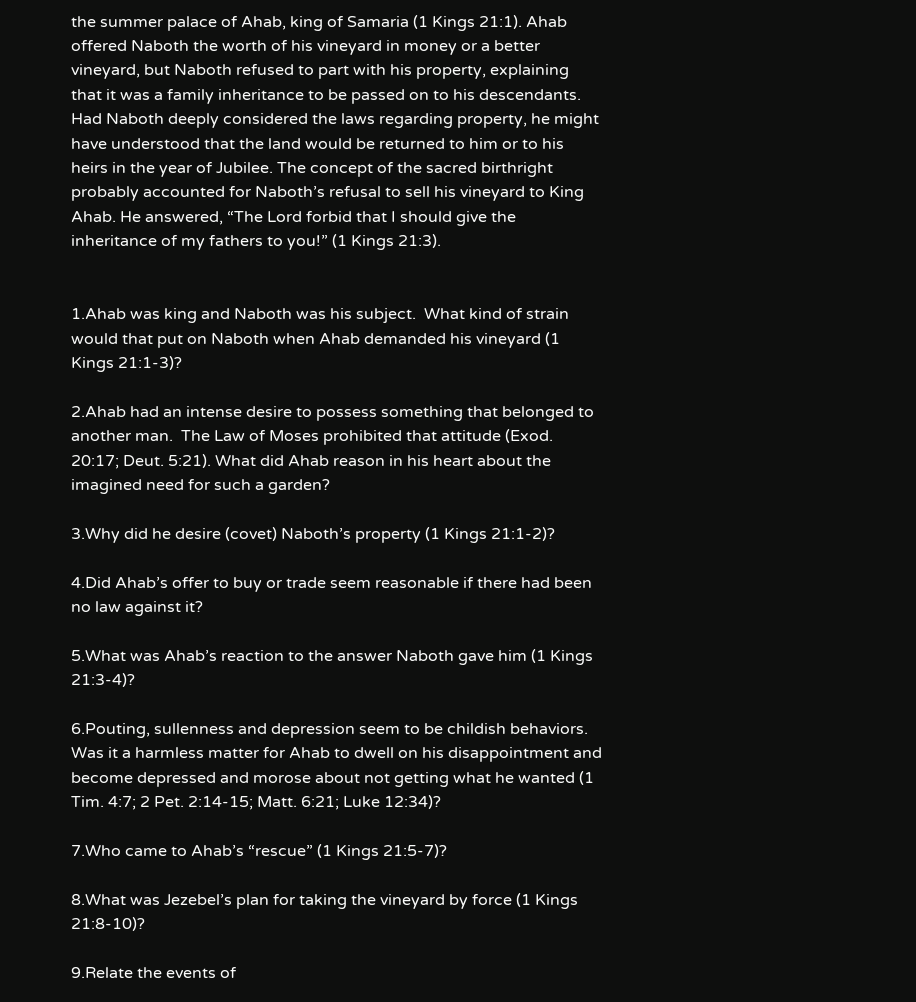the summer palace of Ahab, king of Samaria (1 Kings 21:1). Ahab offered Naboth the worth of his vineyard in money or a better vineyard, but Naboth refused to part with his property, explaining that it was a family inheritance to be passed on to his descendants.  Had Naboth deeply considered the laws regarding property, he might have understood that the land would be returned to him or to his heirs in the year of Jubilee. The concept of the sacred birthright probably accounted for Naboth’s refusal to sell his vineyard to King Ahab. He answered, “The Lord forbid that I should give the inheritance of my fathers to you!” (1 Kings 21:3).


1.Ahab was king and Naboth was his subject.  What kind of strain would that put on Naboth when Ahab demanded his vineyard (1 Kings 21:1-3)?

2.Ahab had an intense desire to possess something that belonged to another man.  The Law of Moses prohibited that attitude (Exod. 20:17; Deut. 5:21). What did Ahab reason in his heart about the imagined need for such a garden?

3.Why did he desire (covet) Naboth’s property (1 Kings 21:1-2)?

4.Did Ahab’s offer to buy or trade seem reasonable if there had been no law against it?

5.What was Ahab’s reaction to the answer Naboth gave him (1 Kings 21:3-4)?

6.Pouting, sullenness and depression seem to be childish behaviors.  Was it a harmless matter for Ahab to dwell on his disappointment and become depressed and morose about not getting what he wanted (1 Tim. 4:7; 2 Pet. 2:14-15; Matt. 6:21; Luke 12:34)?

7.Who came to Ahab’s “rescue” (1 Kings 21:5-7)?

8.What was Jezebel’s plan for taking the vineyard by force (1 Kings 21:8-10)?

9.Relate the events of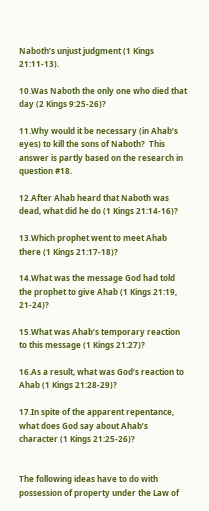Naboth’s unjust judgment (1 Kings 21:11-13).

10.Was Naboth the only one who died that day (2 Kings 9:25-26)?

11.Why would it be necessary (in Ahab’s eyes) to kill the sons of Naboth?  This answer is partly based on the research in question #18.

12.After Ahab heard that Naboth was dead, what did he do (1 Kings 21:14-16)?

13.Which prophet went to meet Ahab there (1 Kings 21:17-18)?

14.What was the message God had told the prophet to give Ahab (1 Kings 21:19, 21-24)?

15.What was Ahab’s temporary reaction to this message (1 Kings 21:27)?

16.As a result, what was God’s reaction to Ahab (1 Kings 21:28-29)?

17.In spite of the apparent repentance, what does God say about Ahab’s character (1 Kings 21:25-26)?


The following ideas have to do with possession of property under the Law of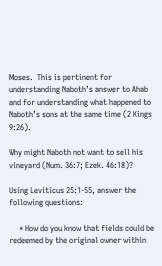Moses.  This is pertinent for understanding Naboth’s answer to Ahab and for understanding what happened to Naboth’s sons at the same time (2 Kings 9:26).

Why might Naboth not want to sell his vineyard (Num. 36:7; Ezek. 46:18)?

Using Leviticus 25:1-55, answer the following questions:

     * How do you know that fields could be redeemed by the original owner within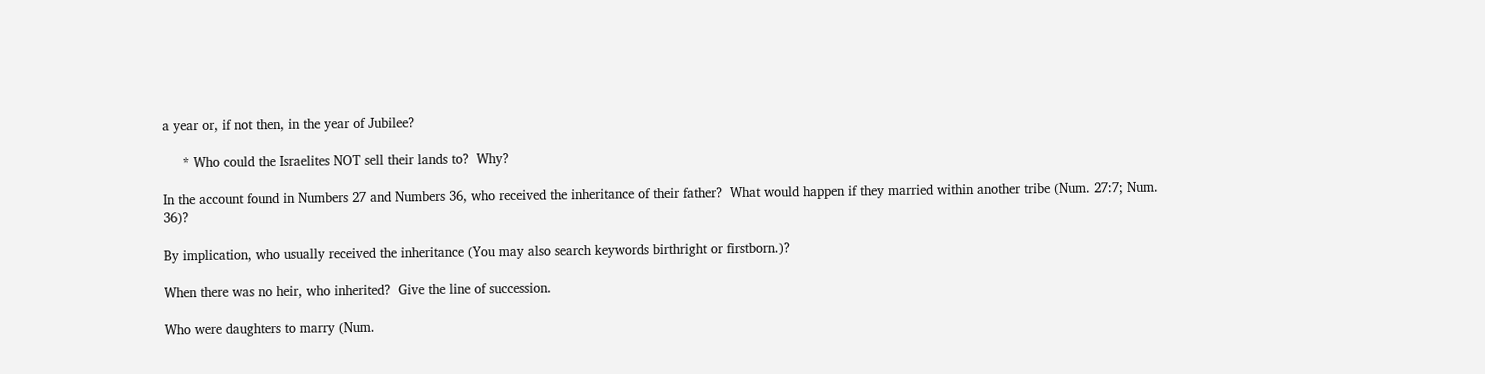a year or, if not then, in the year of Jubilee?

     * Who could the Israelites NOT sell their lands to?  Why?

In the account found in Numbers 27 and Numbers 36, who received the inheritance of their father?  What would happen if they married within another tribe (Num. 27:7; Num. 36)?

By implication, who usually received the inheritance (You may also search keywords birthright or firstborn.)?

When there was no heir, who inherited?  Give the line of succession.

Who were daughters to marry (Num.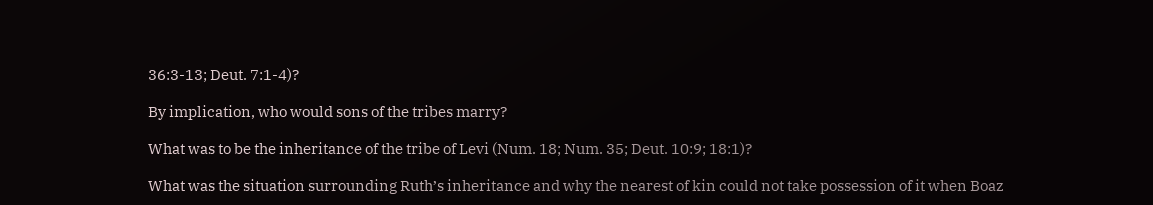36:3-13; Deut. 7:1-4)?

By implication, who would sons of the tribes marry?

What was to be the inheritance of the tribe of Levi (Num. 18; Num. 35; Deut. 10:9; 18:1)?

What was the situation surrounding Ruth’s inheritance and why the nearest of kin could not take possession of it when Boaz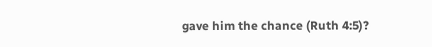gave him the chance (Ruth 4:5)?